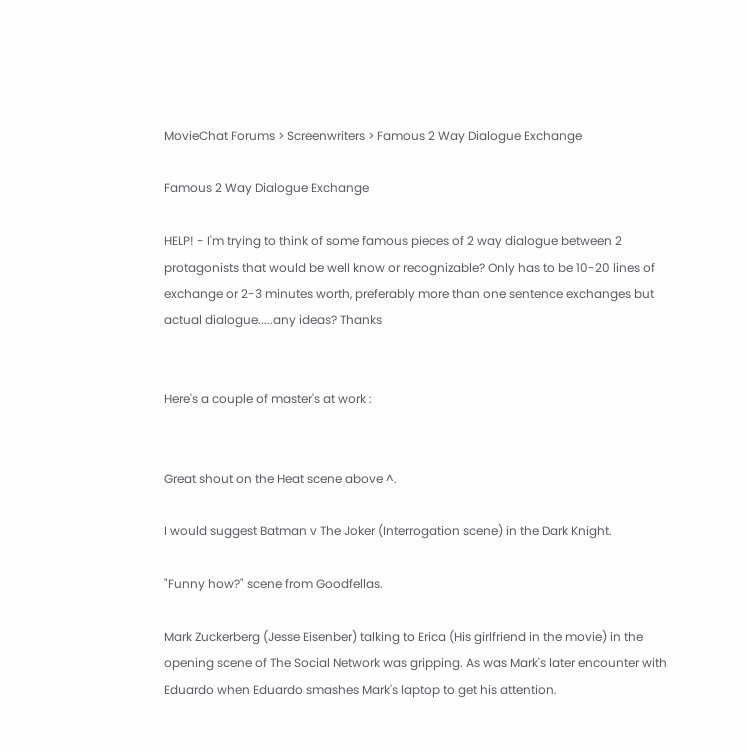MovieChat Forums > Screenwriters > Famous 2 Way Dialogue Exchange

Famous 2 Way Dialogue Exchange

HELP! - I'm trying to think of some famous pieces of 2 way dialogue between 2 protagonists that would be well know or recognizable? Only has to be 10-20 lines of exchange or 2-3 minutes worth, preferably more than one sentence exchanges but actual dialogue.....any ideas? Thanks


Here's a couple of master's at work :


Great shout on the Heat scene above ^.

I would suggest Batman v The Joker (Interrogation scene) in the Dark Knight.

"Funny how?" scene from Goodfellas.

Mark Zuckerberg (Jesse Eisenber) talking to Erica (His girlfriend in the movie) in the opening scene of The Social Network was gripping. As was Mark's later encounter with Eduardo when Eduardo smashes Mark's laptop to get his attention.